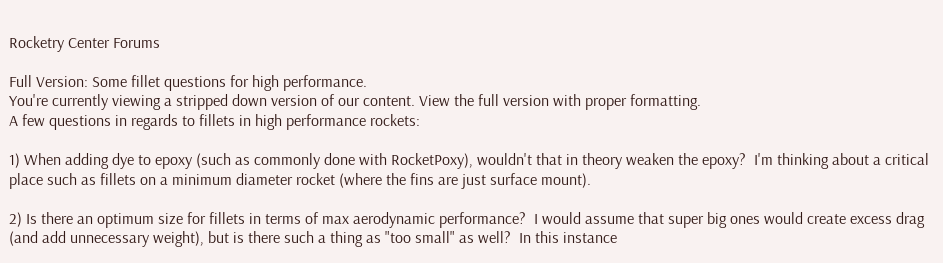Rocketry Center Forums

Full Version: Some fillet questions for high performance.
You're currently viewing a stripped down version of our content. View the full version with proper formatting.
A few questions in regards to fillets in high performance rockets:

1) When adding dye to epoxy (such as commonly done with RocketPoxy), wouldn't that in theory weaken the epoxy?  I'm thinking about a critical place such as fillets on a minimum diameter rocket (where the fins are just surface mount).

2) Is there an optimum size for fillets in terms of max aerodynamic performance?  I would assume that super big ones would create excess drag (and add unnecessary weight), but is there such a thing as "too small" as well?  In this instance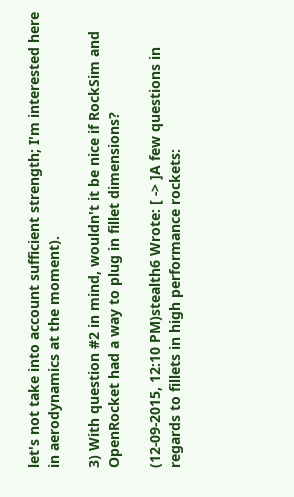let's not take into account sufficient strength; I'm interested here in aerodynamics at the moment).

3) With question #2 in mind, wouldn't it be nice if RockSim and OpenRocket had a way to plug in fillet dimensions?

(12-09-2015, 12:10 PM)stealth6 Wrote: [ -> ]A few questions in regards to fillets in high performance rockets: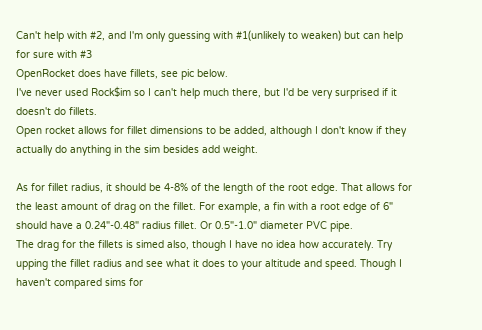Can't help with #2, and I'm only guessing with #1(unlikely to weaken) but can help for sure with #3
OpenRocket does have fillets, see pic below.
I've never used Rock$im so I can't help much there, but I'd be very surprised if it doesn't do fillets.
Open rocket allows for fillet dimensions to be added, although I don't know if they actually do anything in the sim besides add weight.

As for fillet radius, it should be 4-8% of the length of the root edge. That allows for the least amount of drag on the fillet. For example, a fin with a root edge of 6" should have a 0.24"-0.48" radius fillet. Or 0.5"-1.0" diameter PVC pipe.
The drag for the fillets is simed also, though I have no idea how accurately. Try upping the fillet radius and see what it does to your altitude and speed. Though I haven't compared sims for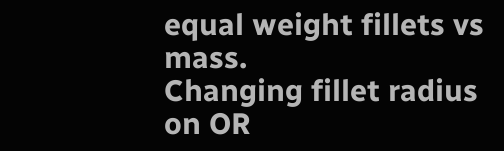equal weight fillets vs mass.
Changing fillet radius on OR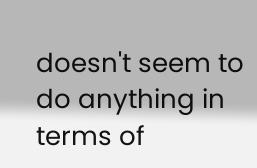doesn't seem to do anything in terms of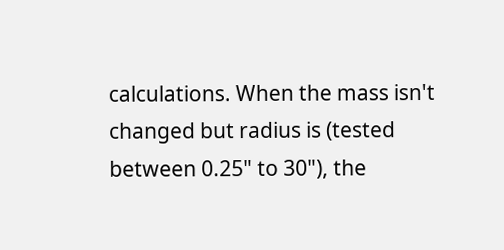calculations. When the mass isn't changed but radius is (tested between 0.25" to 30"), the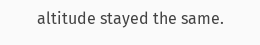altitude stayed the same.